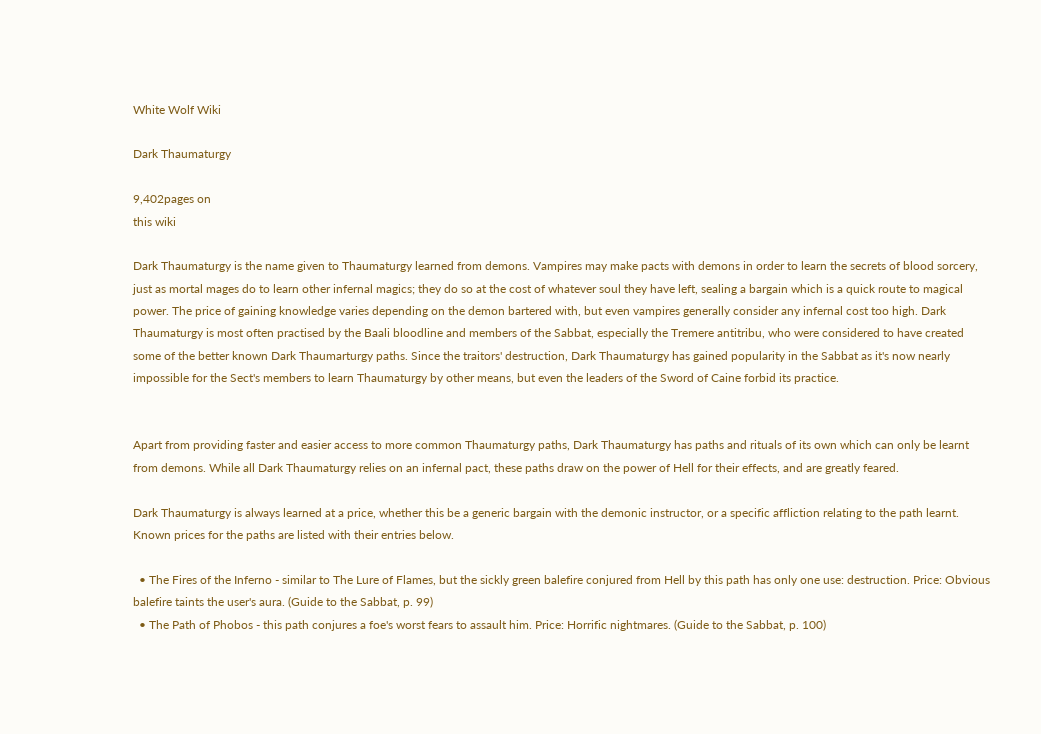White Wolf Wiki

Dark Thaumaturgy

9,402pages on
this wiki

Dark Thaumaturgy is the name given to Thaumaturgy learned from demons. Vampires may make pacts with demons in order to learn the secrets of blood sorcery, just as mortal mages do to learn other infernal magics; they do so at the cost of whatever soul they have left, sealing a bargain which is a quick route to magical power. The price of gaining knowledge varies depending on the demon bartered with, but even vampires generally consider any infernal cost too high. Dark Thaumaturgy is most often practised by the Baali bloodline and members of the Sabbat, especially the Tremere antitribu, who were considered to have created some of the better known Dark Thaumarturgy paths. Since the traitors' destruction, Dark Thaumaturgy has gained popularity in the Sabbat as it's now nearly impossible for the Sect's members to learn Thaumaturgy by other means, but even the leaders of the Sword of Caine forbid its practice.


Apart from providing faster and easier access to more common Thaumaturgy paths, Dark Thaumaturgy has paths and rituals of its own which can only be learnt from demons. While all Dark Thaumaturgy relies on an infernal pact, these paths draw on the power of Hell for their effects, and are greatly feared.

Dark Thaumaturgy is always learned at a price, whether this be a generic bargain with the demonic instructor, or a specific affliction relating to the path learnt. Known prices for the paths are listed with their entries below.

  • The Fires of the Inferno - similar to The Lure of Flames, but the sickly green balefire conjured from Hell by this path has only one use: destruction. Price: Obvious balefire taints the user's aura. (Guide to the Sabbat, p. 99)
  • The Path of Phobos - this path conjures a foe's worst fears to assault him. Price: Horrific nightmares. (Guide to the Sabbat, p. 100)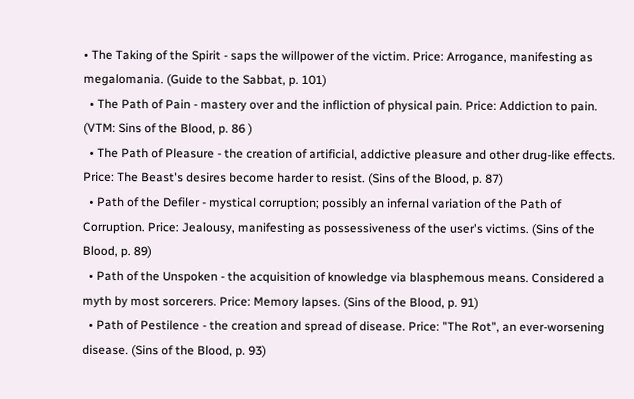• The Taking of the Spirit - saps the willpower of the victim. Price: Arrogance, manifesting as megalomania. (Guide to the Sabbat, p. 101)
  • The Path of Pain - mastery over and the infliction of physical pain. Price: Addiction to pain. (VTM: Sins of the Blood, p. 86 )
  • The Path of Pleasure - the creation of artificial, addictive pleasure and other drug-like effects. Price: The Beast's desires become harder to resist. (Sins of the Blood, p. 87)
  • Path of the Defiler - mystical corruption; possibly an infernal variation of the Path of Corruption. Price: Jealousy, manifesting as possessiveness of the user's victims. (Sins of the Blood, p. 89)
  • Path of the Unspoken - the acquisition of knowledge via blasphemous means. Considered a myth by most sorcerers. Price: Memory lapses. (Sins of the Blood, p. 91)
  • Path of Pestilence - the creation and spread of disease. Price: "The Rot", an ever-worsening disease. (Sins of the Blood, p. 93)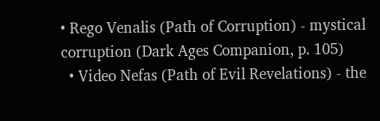• Rego Venalis (Path of Corruption) - mystical corruption (Dark Ages Companion, p. 105)
  • Video Nefas (Path of Evil Revelations) - the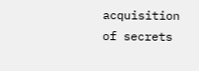acquisition of secrets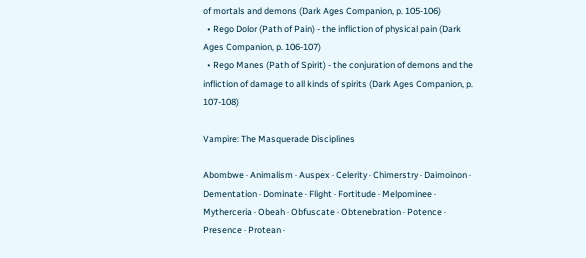of mortals and demons (Dark Ages Companion, p. 105-106)
  • Rego Dolor (Path of Pain) - the infliction of physical pain (Dark Ages Companion, p. 106-107)
  • Rego Manes (Path of Spirit) - the conjuration of demons and the infliction of damage to all kinds of spirits (Dark Ages Companion, p. 107-108)

Vampire: The Masquerade Disciplines

Abombwe · Animalism · Auspex · Celerity · Chimerstry · Daimoinon · Dementation · Dominate · Flight · Fortitude · Melpominee · Mytherceria · Obeah · Obfuscate · Obtenebration · Potence · Presence · Protean ·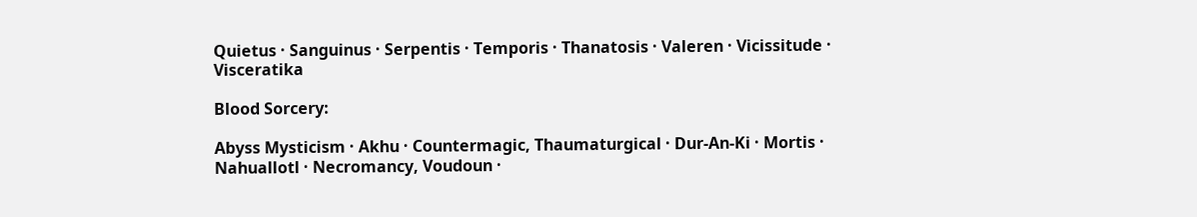Quietus · Sanguinus · Serpentis · Temporis · Thanatosis · Valeren · Vicissitude · Visceratika

Blood Sorcery:

Abyss Mysticism · Akhu · Countermagic, Thaumaturgical · Dur-An-Ki · Mortis · Nahuallotl · Necromancy, Voudoun ·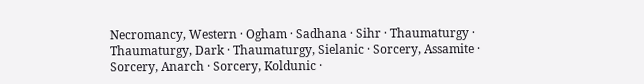Necromancy, Western · Ogham · Sadhana · Sihr · Thaumaturgy · Thaumaturgy, Dark · Thaumaturgy, Sielanic · Sorcery, Assamite · Sorcery, Anarch · Sorcery, Koldunic ·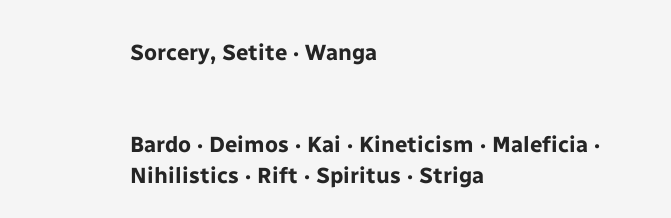Sorcery, Setite · Wanga


Bardo · Deimos · Kai · Kineticism · Maleficia · Nihilistics · Rift · Spiritus · Striga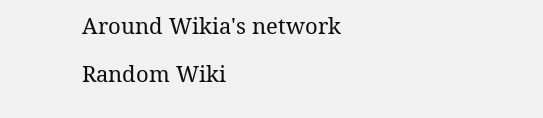Around Wikia's network

Random Wiki